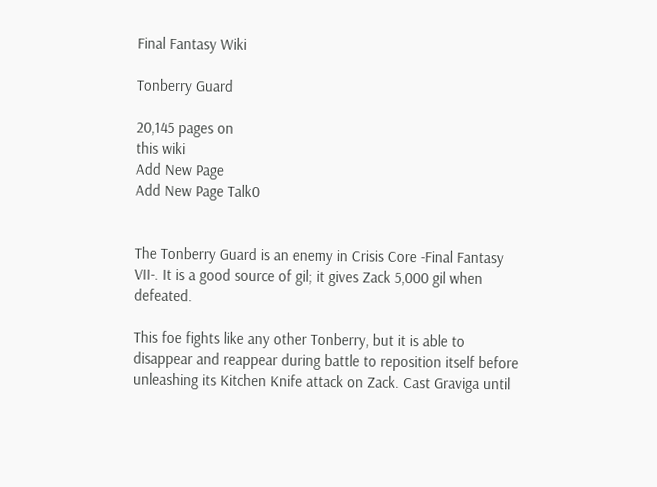Final Fantasy Wiki

Tonberry Guard

20,145 pages on
this wiki
Add New Page
Add New Page Talk0


The Tonberry Guard is an enemy in Crisis Core -Final Fantasy VII-. It is a good source of gil; it gives Zack 5,000 gil when defeated.

This foe fights like any other Tonberry, but it is able to disappear and reappear during battle to reposition itself before unleashing its Kitchen Knife attack on Zack. Cast Graviga until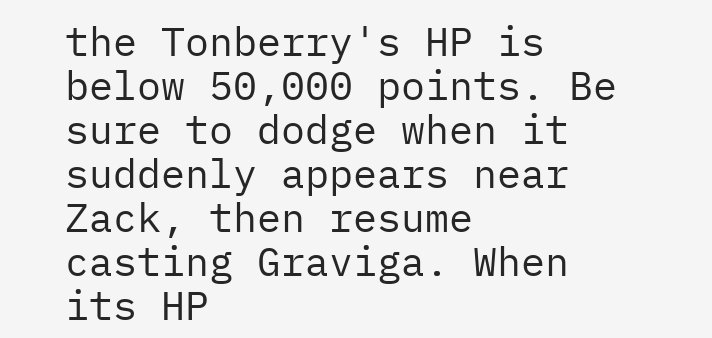the Tonberry's HP is below 50,000 points. Be sure to dodge when it suddenly appears near Zack, then resume casting Graviga. When its HP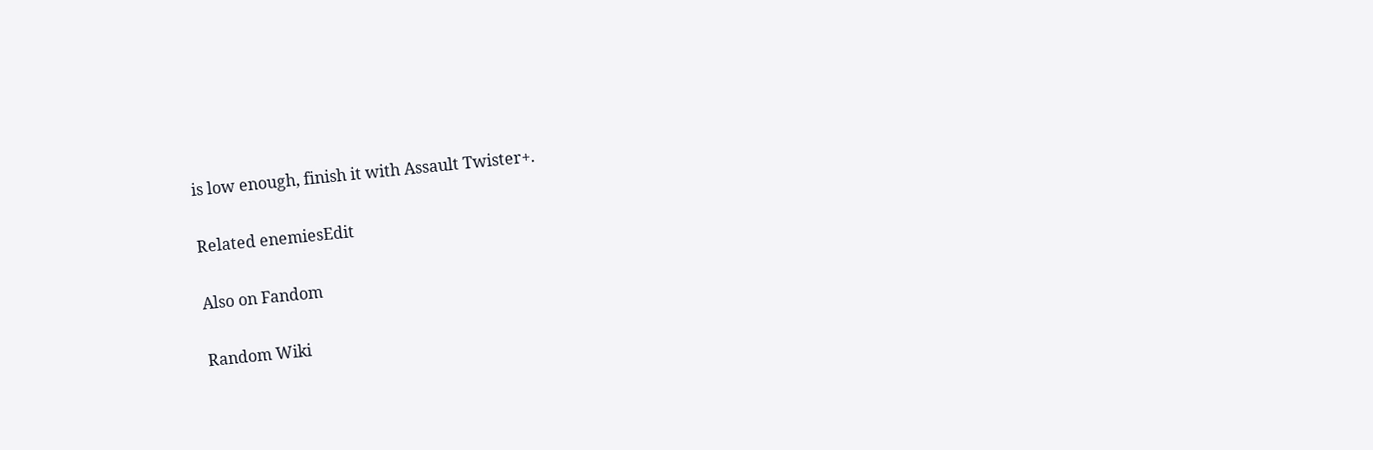is low enough, finish it with Assault Twister+.

Related enemiesEdit

Also on Fandom

Random Wiki